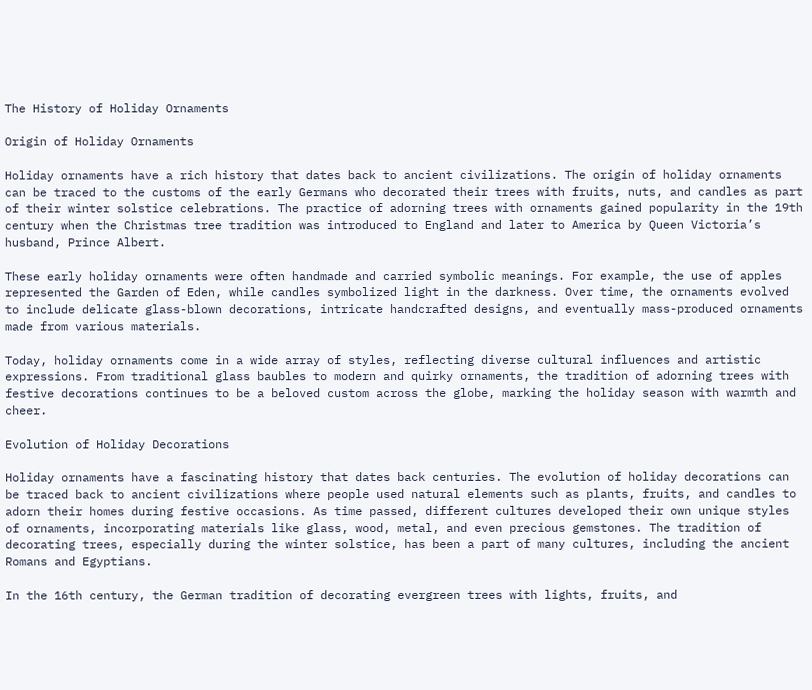The History of Holiday Ornaments

Origin of Holiday Ornaments

Holiday ornaments have a rich history that dates back to ancient civilizations. The origin of holiday ornaments can be traced to the customs of the early Germans who decorated their trees with fruits, nuts, and candles as part of their winter solstice celebrations. The practice of adorning trees with ornaments gained popularity in the 19th century when the Christmas tree tradition was introduced to England and later to America by Queen Victoria’s husband, Prince Albert.

These early holiday ornaments were often handmade and carried symbolic meanings. For example, the use of apples represented the Garden of Eden, while candles symbolized light in the darkness. Over time, the ornaments evolved to include delicate glass-blown decorations, intricate handcrafted designs, and eventually mass-produced ornaments made from various materials.

Today, holiday ornaments come in a wide array of styles, reflecting diverse cultural influences and artistic expressions. From traditional glass baubles to modern and quirky ornaments, the tradition of adorning trees with festive decorations continues to be a beloved custom across the globe, marking the holiday season with warmth and cheer.

Evolution of Holiday Decorations

Holiday ornaments have a fascinating history that dates back centuries. The evolution of holiday decorations can be traced back to ancient civilizations where people used natural elements such as plants, fruits, and candles to adorn their homes during festive occasions. As time passed, different cultures developed their own unique styles of ornaments, incorporating materials like glass, wood, metal, and even precious gemstones. The tradition of decorating trees, especially during the winter solstice, has been a part of many cultures, including the ancient Romans and Egyptians.

In the 16th century, the German tradition of decorating evergreen trees with lights, fruits, and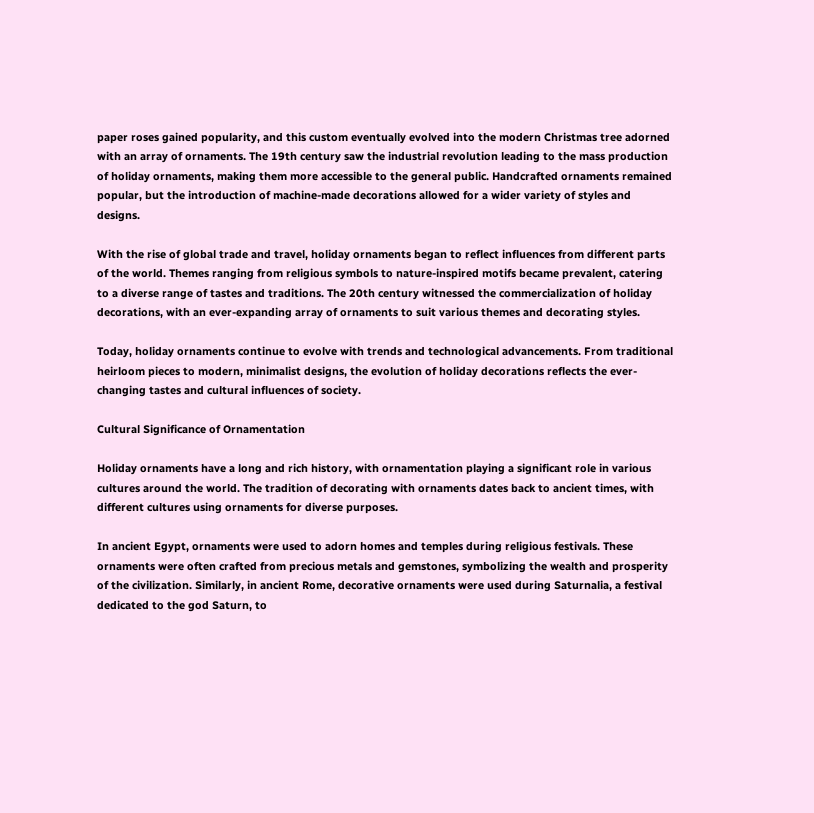paper roses gained popularity, and this custom eventually evolved into the modern Christmas tree adorned with an array of ornaments. The 19th century saw the industrial revolution leading to the mass production of holiday ornaments, making them more accessible to the general public. Handcrafted ornaments remained popular, but the introduction of machine-made decorations allowed for a wider variety of styles and designs.

With the rise of global trade and travel, holiday ornaments began to reflect influences from different parts of the world. Themes ranging from religious symbols to nature-inspired motifs became prevalent, catering to a diverse range of tastes and traditions. The 20th century witnessed the commercialization of holiday decorations, with an ever-expanding array of ornaments to suit various themes and decorating styles.

Today, holiday ornaments continue to evolve with trends and technological advancements. From traditional heirloom pieces to modern, minimalist designs, the evolution of holiday decorations reflects the ever-changing tastes and cultural influences of society.

Cultural Significance of Ornamentation

Holiday ornaments have a long and rich history, with ornamentation playing a significant role in various cultures around the world. The tradition of decorating with ornaments dates back to ancient times, with different cultures using ornaments for diverse purposes.

In ancient Egypt, ornaments were used to adorn homes and temples during religious festivals. These ornaments were often crafted from precious metals and gemstones, symbolizing the wealth and prosperity of the civilization. Similarly, in ancient Rome, decorative ornaments were used during Saturnalia, a festival dedicated to the god Saturn, to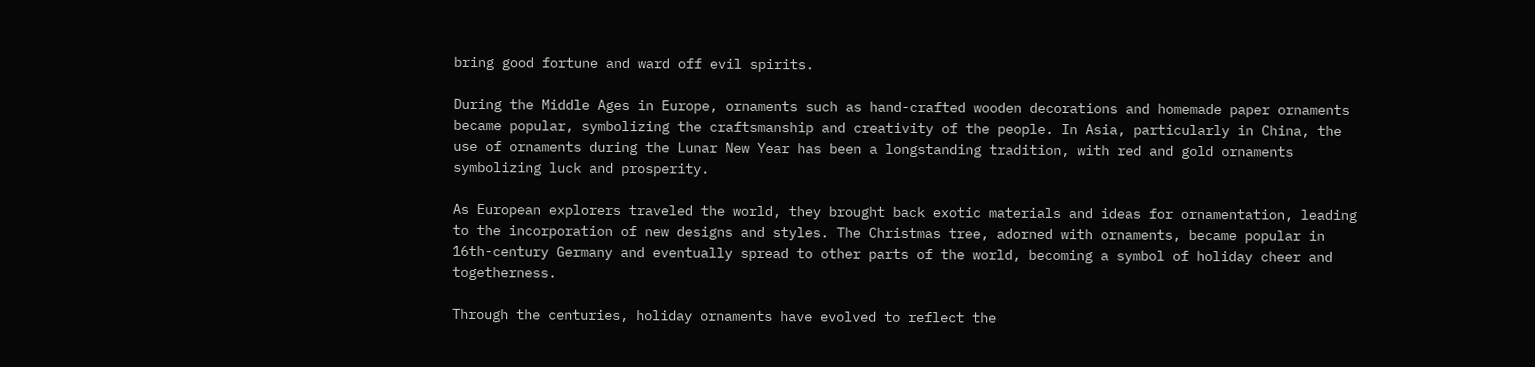bring good fortune and ward off evil spirits.

During the Middle Ages in Europe, ornaments such as hand-crafted wooden decorations and homemade paper ornaments became popular, symbolizing the craftsmanship and creativity of the people. In Asia, particularly in China, the use of ornaments during the Lunar New Year has been a longstanding tradition, with red and gold ornaments symbolizing luck and prosperity.

As European explorers traveled the world, they brought back exotic materials and ideas for ornamentation, leading to the incorporation of new designs and styles. The Christmas tree, adorned with ornaments, became popular in 16th-century Germany and eventually spread to other parts of the world, becoming a symbol of holiday cheer and togetherness.

Through the centuries, holiday ornaments have evolved to reflect the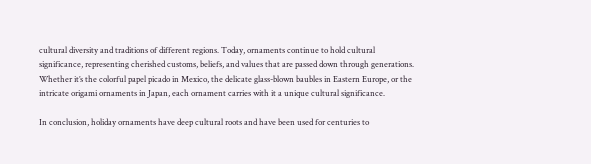cultural diversity and traditions of different regions. Today, ornaments continue to hold cultural significance, representing cherished customs, beliefs, and values that are passed down through generations. Whether it’s the colorful papel picado in Mexico, the delicate glass-blown baubles in Eastern Europe, or the intricate origami ornaments in Japan, each ornament carries with it a unique cultural significance.

In conclusion, holiday ornaments have deep cultural roots and have been used for centuries to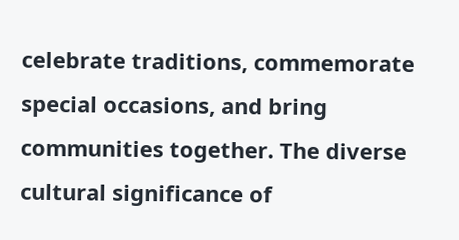celebrate traditions, commemorate special occasions, and bring communities together. The diverse cultural significance of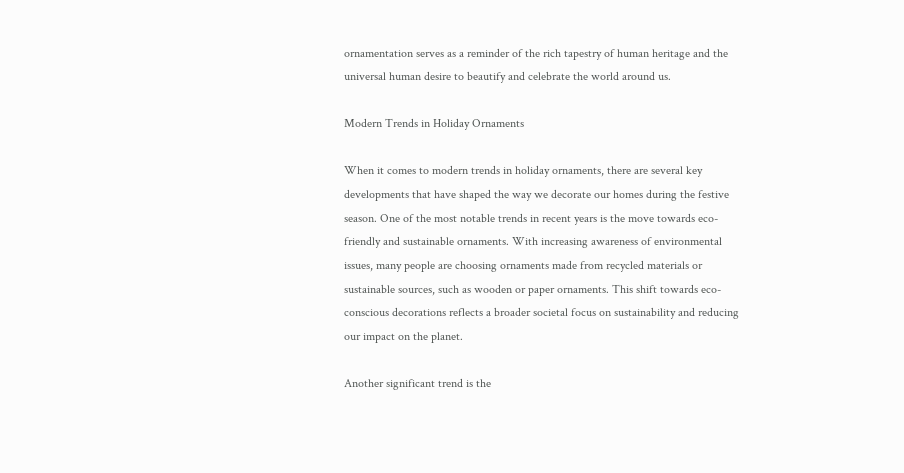ornamentation serves as a reminder of the rich tapestry of human heritage and the universal human desire to beautify and celebrate the world around us.

Modern Trends in Holiday Ornaments

When it comes to modern trends in holiday ornaments, there are several key developments that have shaped the way we decorate our homes during the festive season. One of the most notable trends in recent years is the move towards eco-friendly and sustainable ornaments. With increasing awareness of environmental issues, many people are choosing ornaments made from recycled materials or sustainable sources, such as wooden or paper ornaments. This shift towards eco-conscious decorations reflects a broader societal focus on sustainability and reducing our impact on the planet.

Another significant trend is the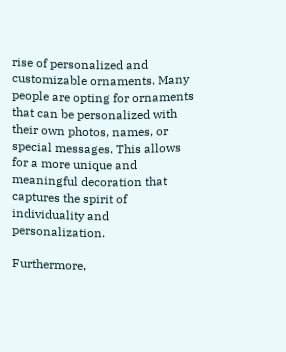rise of personalized and customizable ornaments. Many people are opting for ornaments that can be personalized with their own photos, names, or special messages. This allows for a more unique and meaningful decoration that captures the spirit of individuality and personalization.

Furthermore,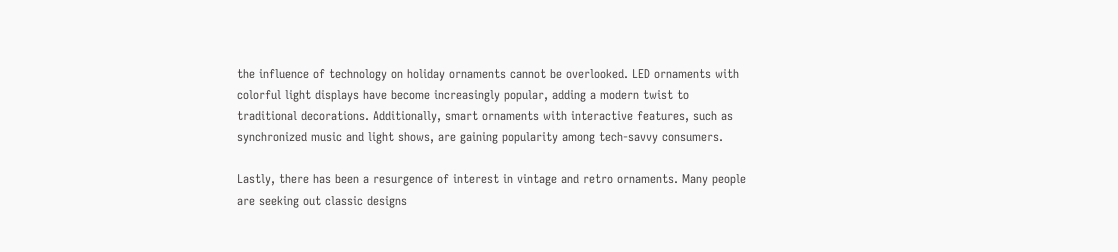the influence of technology on holiday ornaments cannot be overlooked. LED ornaments with colorful light displays have become increasingly popular, adding a modern twist to traditional decorations. Additionally, smart ornaments with interactive features, such as synchronized music and light shows, are gaining popularity among tech-savvy consumers.

Lastly, there has been a resurgence of interest in vintage and retro ornaments. Many people are seeking out classic designs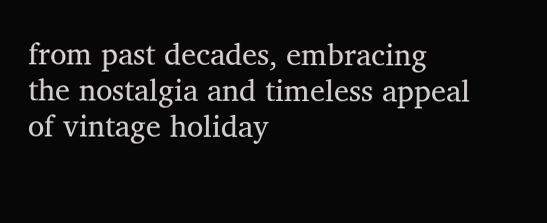from past decades, embracing the nostalgia and timeless appeal of vintage holiday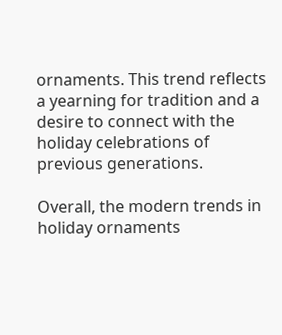ornaments. This trend reflects a yearning for tradition and a desire to connect with the holiday celebrations of previous generations.

Overall, the modern trends in holiday ornaments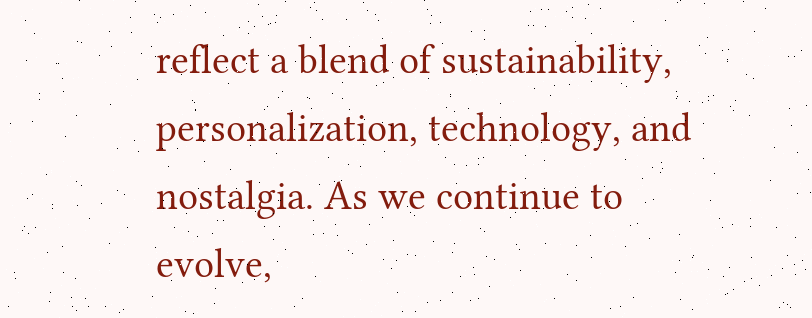reflect a blend of sustainability, personalization, technology, and nostalgia. As we continue to evolve,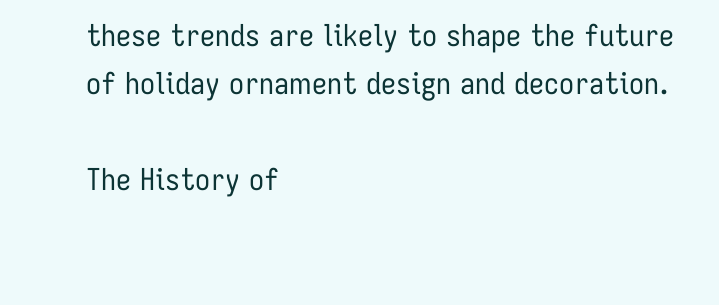these trends are likely to shape the future of holiday ornament design and decoration.

The History of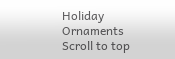Holiday Ornaments
Scroll to top